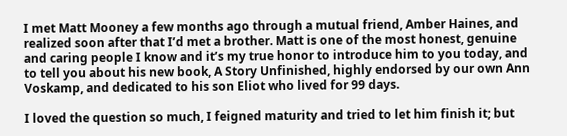I met Matt Mooney a few months ago through a mutual friend, Amber Haines, and realized soon after that I’d met a brother. Matt is one of the most honest, genuine and caring people I know and it’s my true honor to introduce him to you today, and to tell you about his new book, A Story Unfinished, highly endorsed by our own Ann Voskamp, and dedicated to his son Eliot who lived for 99 days.

I loved the question so much, I feigned maturity and tried to let him finish it; but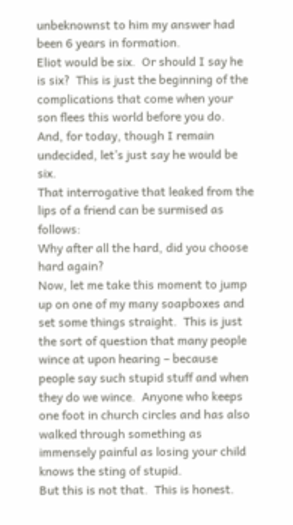unbeknownst to him my answer had been 6 years in formation.
Eliot would be six.  Or should I say he is six?  This is just the beginning of the complications that come when your son flees this world before you do.  And, for today, though I remain undecided, let’s just say he would be six.
That interrogative that leaked from the lips of a friend can be surmised as follows:
Why after all the hard, did you choose hard again?
Now, let me take this moment to jump up on one of my many soapboxes and set some things straight.  This is just the sort of question that many people wince at upon hearing – because people say such stupid stuff and when they do we wince.  Anyone who keeps one foot in church circles and has also walked through something as immensely painful as losing your child knows the sting of stupid.
But this is not that.  This is honest.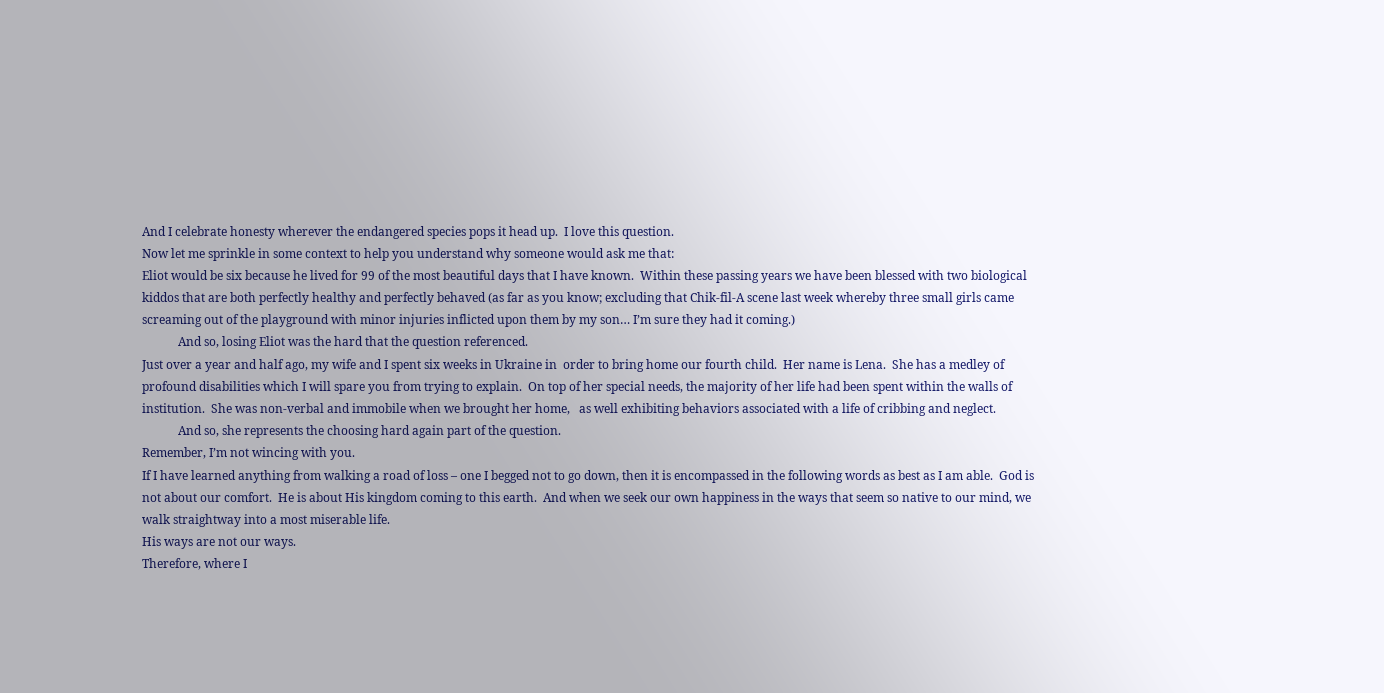And I celebrate honesty wherever the endangered species pops it head up.  I love this question.
Now let me sprinkle in some context to help you understand why someone would ask me that:
Eliot would be six because he lived for 99 of the most beautiful days that I have known.  Within these passing years we have been blessed with two biological kiddos that are both perfectly healthy and perfectly behaved (as far as you know; excluding that Chik-fil-A scene last week whereby three small girls came screaming out of the playground with minor injuries inflicted upon them by my son… I’m sure they had it coming.)
            And so, losing Eliot was the hard that the question referenced.
Just over a year and half ago, my wife and I spent six weeks in Ukraine in  order to bring home our fourth child.  Her name is Lena.  She has a medley of profound disabilities which I will spare you from trying to explain.  On top of her special needs, the majority of her life had been spent within the walls of         institution.  She was non-verbal and immobile when we brought her home,   as well exhibiting behaviors associated with a life of cribbing and neglect.
            And so, she represents the choosing hard again part of the question.
Remember, I’m not wincing with you.
If I have learned anything from walking a road of loss – one I begged not to go down, then it is encompassed in the following words as best as I am able.  God is not about our comfort.  He is about His kingdom coming to this earth.  And when we seek our own happiness in the ways that seem so native to our mind, we walk straightway into a most miserable life.
His ways are not our ways.
Therefore, where I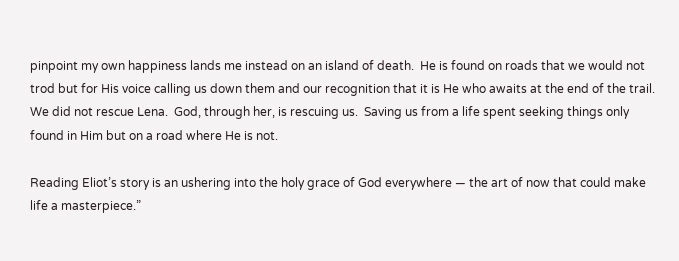pinpoint my own happiness lands me instead on an island of death.  He is found on roads that we would not trod but for His voice calling us down them and our recognition that it is He who awaits at the end of the trail.
We did not rescue Lena.  God, through her, is rescuing us.  Saving us from a life spent seeking things only found in Him but on a road where He is not.

Reading Eliot’s story is an ushering into the holy grace of God everywhere — the art of now that could make life a masterpiece.”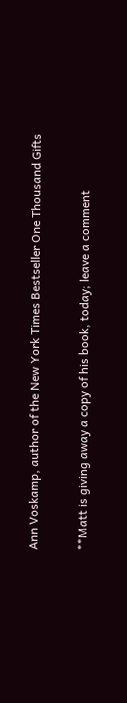Ann Voskamp, author of the New York Times Bestseller One Thousand Gifts

**Matt is giving away a copy of his book, today; leave a comment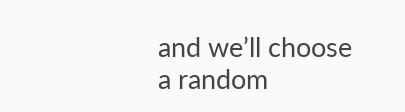and we’ll choose a random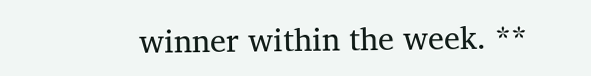winner within the week. **